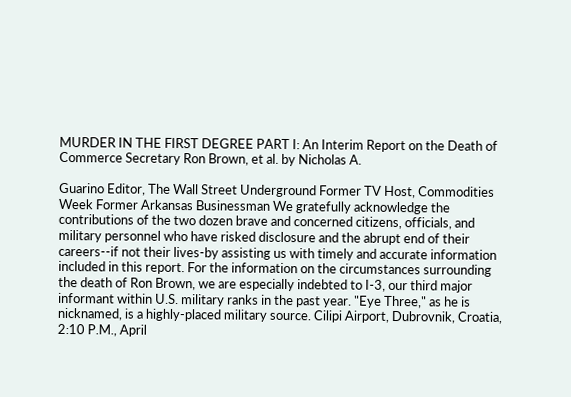MURDER IN THE FIRST DEGREE PART I: An Interim Report on the Death of Commerce Secretary Ron Brown, et al. by Nicholas A.

Guarino Editor, The Wall Street Underground Former TV Host, Commodities Week Former Arkansas Businessman We gratefully acknowledge the contributions of the two dozen brave and concerned citizens, officials, and military personnel who have risked disclosure and the abrupt end of their careers--if not their lives-by assisting us with timely and accurate information included in this report. For the information on the circumstances surrounding the death of Ron Brown, we are especially indebted to I-3, our third major informant within U.S. military ranks in the past year. "Eye Three," as he is nicknamed, is a highly-placed military source. Cilipi Airport, Dubrovnik, Croatia, 2:10 P.M., April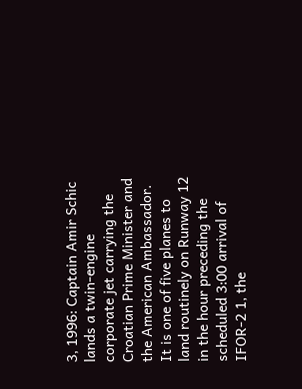3, 1996: Captain Amir Schic lands a twin-engine corporate jet carrying the Croatian Prime Minister and the American Ambassador. It is one of five planes to land routinely on Runway 12 in the hour preceding the scheduled 3:00 arrival of IFOR-2 1, the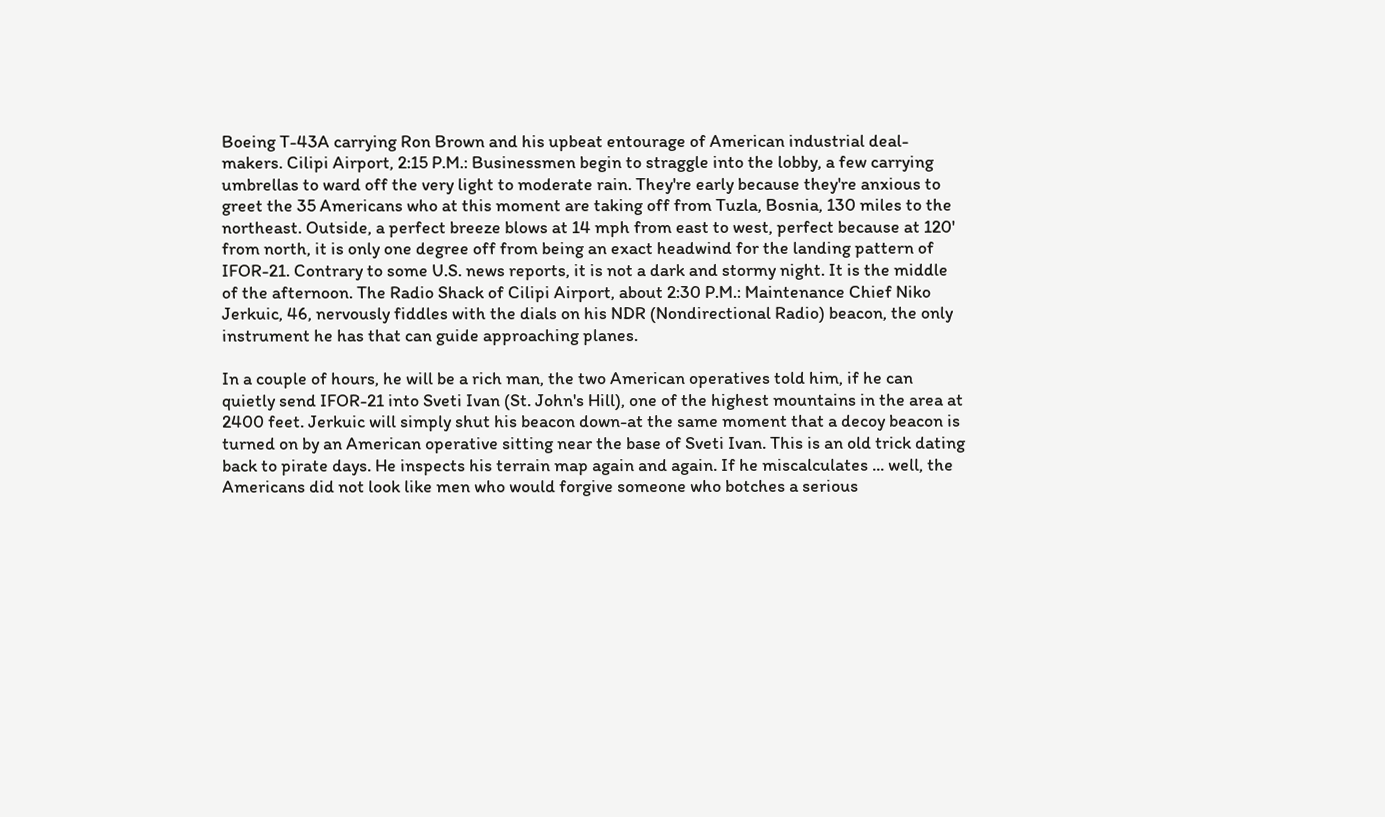Boeing T-43A carrying Ron Brown and his upbeat entourage of American industrial deal-makers. Cilipi Airport, 2:15 P.M.: Businessmen begin to straggle into the lobby, a few carrying umbrellas to ward off the very light to moderate rain. They're early because they're anxious to greet the 35 Americans who at this moment are taking off from Tuzla, Bosnia, 130 miles to the northeast. Outside, a perfect breeze blows at 14 mph from east to west, perfect because at 120' from north, it is only one degree off from being an exact headwind for the landing pattern of IFOR-21. Contrary to some U.S. news reports, it is not a dark and stormy night. It is the middle of the afternoon. The Radio Shack of Cilipi Airport, about 2:30 P.M.: Maintenance Chief Niko Jerkuic, 46, nervously fiddles with the dials on his NDR (Nondirectional Radio) beacon, the only instrument he has that can guide approaching planes.

In a couple of hours, he will be a rich man, the two American operatives told him, if he can quietly send IFOR-21 into Sveti Ivan (St. John's Hill), one of the highest mountains in the area at 2400 feet. Jerkuic will simply shut his beacon down-at the same moment that a decoy beacon is turned on by an American operative sitting near the base of Sveti Ivan. This is an old trick dating back to pirate days. He inspects his terrain map again and again. If he miscalculates ... well, the Americans did not look like men who would forgive someone who botches a serious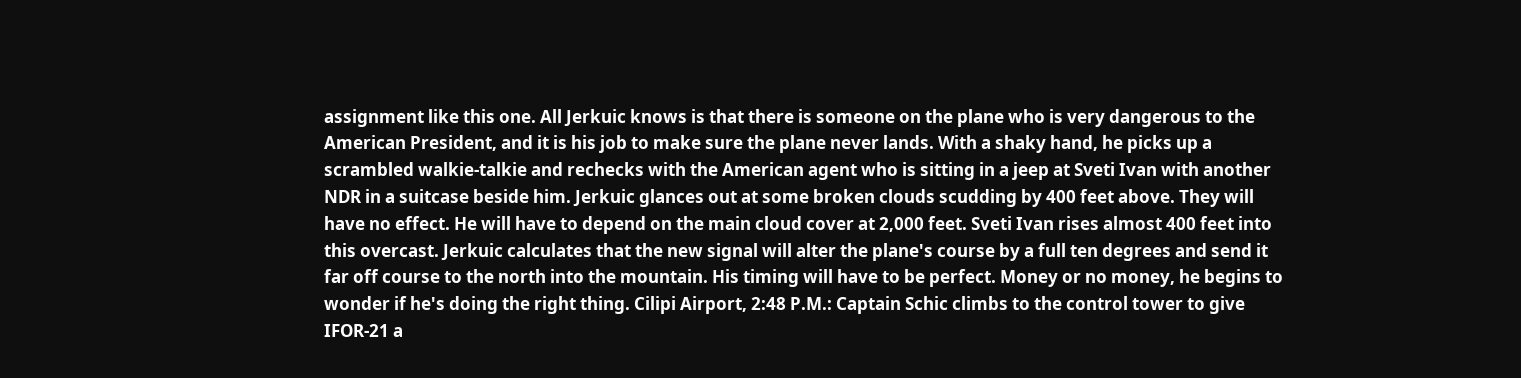assignment like this one. All Jerkuic knows is that there is someone on the plane who is very dangerous to the American President, and it is his job to make sure the plane never lands. With a shaky hand, he picks up a scrambled walkie-talkie and rechecks with the American agent who is sitting in a jeep at Sveti Ivan with another NDR in a suitcase beside him. Jerkuic glances out at some broken clouds scudding by 400 feet above. They will have no effect. He will have to depend on the main cloud cover at 2,000 feet. Sveti Ivan rises almost 400 feet into this overcast. Jerkuic calculates that the new signal will alter the plane's course by a full ten degrees and send it far off course to the north into the mountain. His timing will have to be perfect. Money or no money, he begins to wonder if he's doing the right thing. Cilipi Airport, 2:48 P.M.: Captain Schic climbs to the control tower to give IFOR-21 a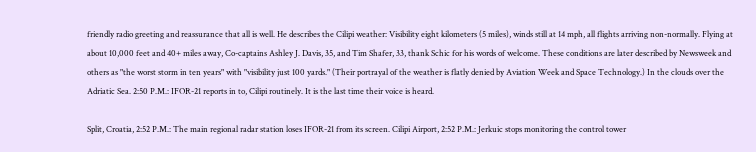friendly radio greeting and reassurance that all is well. He describes the Cilipi weather: Visibility eight kilometers (5 miles), winds still at 14 mph, all flights arriving non-normally. Flying at about 10,000 feet and 40+ miles away, Co-captains Ashley J. Davis, 35, and Tim Shafer, 33, thank Schic for his words of welcome. These conditions are later described by Newsweek and others as "the worst storm in ten years" with "visibility just 100 yards." (Their portrayal of the weather is flatly denied by Aviation Week and Space Technology.) In the clouds over the Adriatic Sea. 2:50 P.M.: IFOR-21 reports in to, Cilipi routinely. It is the last time their voice is heard.

Split, Croatia, 2:52 P.M.: The main regional radar station loses IFOR-21 from its screen. Cilipi Airport, 2:52 P.M.: Jerkuic stops monitoring the control tower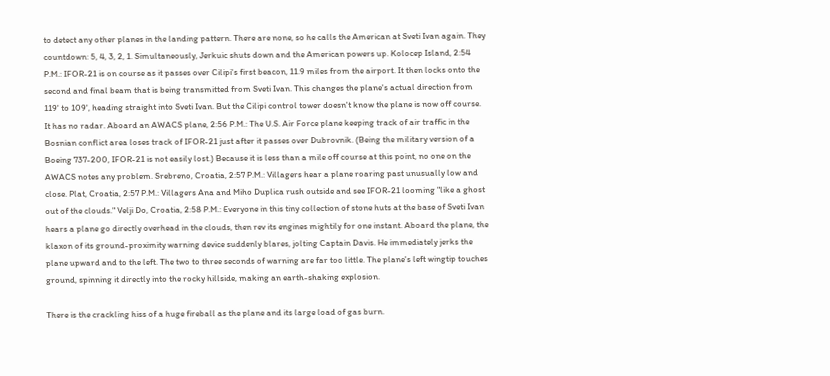to detect any other planes in the landing pattern. There are none, so he calls the American at Sveti Ivan again. They countdown: 5, 4, 3, 2, 1. Simultaneously, Jerkuic shuts down and the American powers up. Kolocep Island, 2:54 P.M.: IFOR-21 is on course as it passes over Cilipi's first beacon, 11.9 miles from the airport. It then locks onto the second and final beam that is being transmitted from Sveti Ivan. This changes the plane's actual direction from 119' to 109', heading straight into Sveti Ivan. But the Cilipi control tower doesn't know the plane is now off course. It has no radar. Aboard an AWACS plane, 2:56 P.M.: The U.S. Air Force plane keeping track of air traffic in the Bosnian conflict area loses track of IFOR-21 just after it passes over Dubrovnik. (Being the military version of a Boeing 737-200, IFOR-21 is not easily lost.) Because it is less than a mile off course at this point, no one on the AWACS notes any problem. Srebreno, Croatia, 2:57 P.M.: Villagers hear a plane roaring past unusually low and close. Plat, Croatia, 2:57 P.M.: Villagers Ana and Miho Duplica rush outside and see IFOR-21 looming "like a ghost out of the clouds." Velji Do, Croatia, 2:58 P.M.: Everyone in this tiny collection of stone huts at the base of Sveti Ivan hears a plane go directly overhead in the clouds, then rev its engines mightily for one instant. Aboard the plane, the klaxon of its ground-proximity warning device suddenly blares, jolting Captain Davis. He immediately jerks the plane upward and to the left. The two to three seconds of warning are far too little. The plane's left wingtip touches ground, spinning it directly into the rocky hillside, making an earth-shaking explosion.

There is the crackling hiss of a huge fireball as the plane and its large load of gas burn.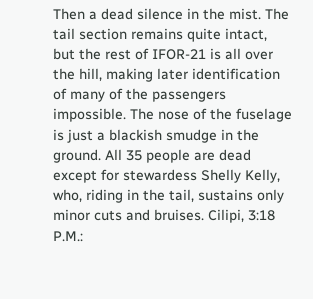Then a dead silence in the mist. The tail section remains quite intact, but the rest of IFOR-21 is all over the hill, making later identification of many of the passengers impossible. The nose of the fuselage is just a blackish smudge in the ground. All 35 people are dead except for stewardess Shelly Kelly, who, riding in the tail, sustains only minor cuts and bruises. Cilipi, 3:18 P.M.: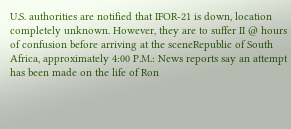U.S. authorities are notified that IFOR-21 is down, location completely unknown. However, they are to suffer II @ hours of confusion before arriving at the sceneRepublic of South Africa, approximately 4:00 P.M.: News reports say an attempt has been made on the life of Ron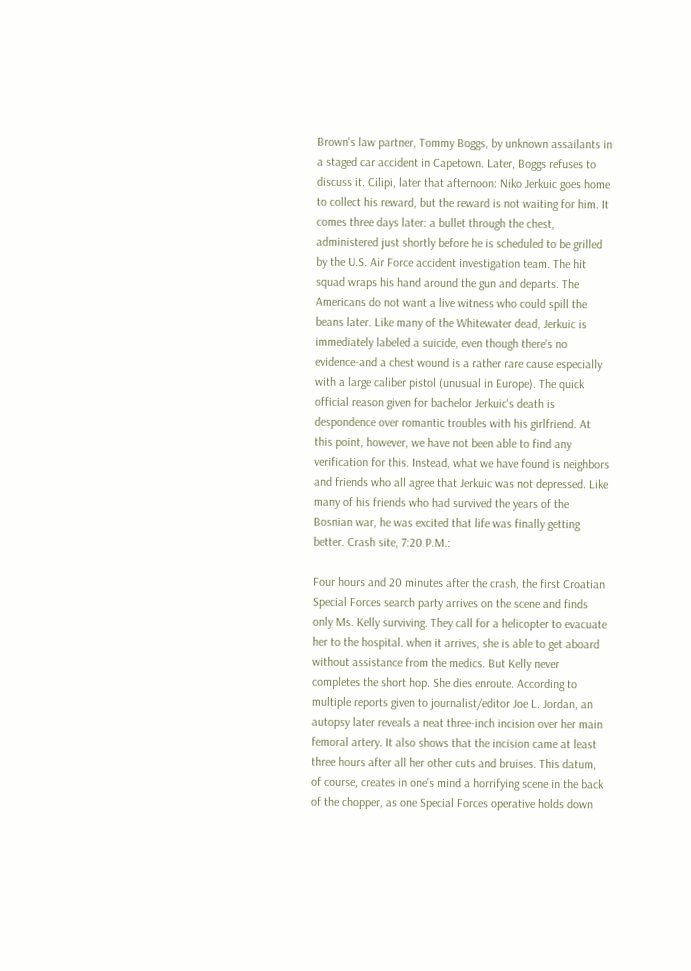Brown's law partner, Tommy Boggs, by unknown assailants in a staged car accident in Capetown. Later, Boggs refuses to discuss it. Cilipi, later that afternoon: Niko Jerkuic goes home to collect his reward, but the reward is not waiting for him. It comes three days later: a bullet through the chest, administered just shortly before he is scheduled to be grilled by the U.S. Air Force accident investigation team. The hit squad wraps his hand around the gun and departs. The Americans do not want a live witness who could spill the beans later. Like many of the Whitewater dead, Jerkuic is immediately labeled a suicide, even though there's no evidence-and a chest wound is a rather rare cause especially with a large caliber pistol (unusual in Europe). The quick official reason given for bachelor Jerkuic's death is despondence over romantic troubles with his girlfriend. At this point, however, we have not been able to find any verification for this. Instead, what we have found is neighbors and friends who all agree that Jerkuic was not depressed. Like many of his friends who had survived the years of the Bosnian war, he was excited that life was finally getting better. Crash site, 7:20 P.M.:

Four hours and 20 minutes after the crash, the first Croatian Special Forces search party arrives on the scene and finds only Ms. Kelly surviving. They call for a helicopter to evacuate her to the hospital. when it arrives, she is able to get aboard without assistance from the medics. But Kelly never completes the short hop. She dies enroute. According to multiple reports given to journalist/editor Joe L. Jordan, an autopsy later reveals a neat three-inch incision over her main femoral artery. It also shows that the incision came at least three hours after all her other cuts and bruises. This datum, of course, creates in one's mind a horrifying scene in the back of the chopper, as one Special Forces operative holds down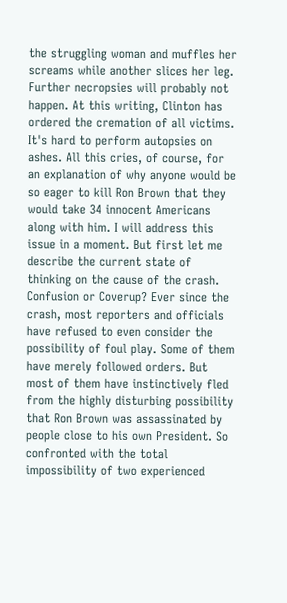the struggling woman and muffles her screams while another slices her leg. Further necropsies will probably not happen. At this writing, Clinton has ordered the cremation of all victims. It's hard to perform autopsies on ashes. All this cries, of course, for an explanation of why anyone would be so eager to kill Ron Brown that they would take 34 innocent Americans along with him. I will address this issue in a moment. But first let me describe the current state of thinking on the cause of the crash. Confusion or Coverup? Ever since the crash, most reporters and officials have refused to even consider the possibility of foul play. Some of them have merely followed orders. But most of them have instinctively fled from the highly disturbing possibility that Ron Brown was assassinated by people close to his own President. So confronted with the total impossibility of two experienced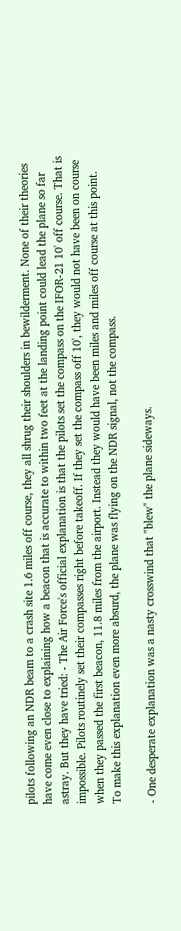pilots following an NDR beam to a crash site 1.6 miles off course, they all shrug their shoulders in bewilderment. None of their theories have come even close to explaining how a beacon that is accurate to within two feet at the landing point could lead the plane so far astray. But they have tried: - The Air Force's official explanation is that the pilots set the compass on the IFOR-21 10' off course. That is impossible. Pilots routinely set their compasses right before takeoff. If they set the compass off 10', they would not have been on course when they passed the first beacon, 11.8 miles from the airport. Instead they would have been miles and miles off course at this point. To make this explanation even more absurd, the plane was flying on the NDR signal, not the compass.

- One desperate explanation was a nasty crosswind that "blew" the plane sideways.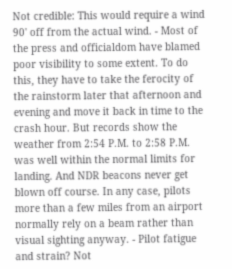Not credible: This would require a wind 90' off from the actual wind. - Most of the press and officialdom have blamed poor visibility to some extent. To do this, they have to take the ferocity of the rainstorm later that afternoon and evening and move it back in time to the crash hour. But records show the weather from 2:54 P.M. to 2:58 P.M. was well within the normal limits for landing. And NDR beacons never get blown off course. In any case, pilots more than a few miles from an airport normally rely on a beam rather than visual sighting anyway. - Pilot fatigue and strain? Not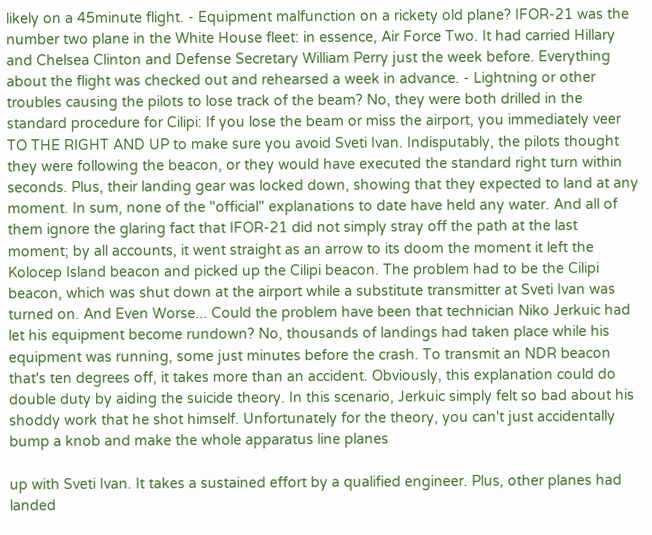likely on a 45minute flight. - Equipment malfunction on a rickety old plane? IFOR-21 was the number two plane in the White House fleet: in essence, Air Force Two. It had carried Hillary and Chelsea Clinton and Defense Secretary William Perry just the week before. Everything about the flight was checked out and rehearsed a week in advance. - Lightning or other troubles causing the pilots to lose track of the beam? No, they were both drilled in the standard procedure for Cilipi: If you lose the beam or miss the airport, you immediately veer TO THE RIGHT AND UP to make sure you avoid Sveti Ivan. Indisputably, the pilots thought they were following the beacon, or they would have executed the standard right turn within seconds. Plus, their landing gear was locked down, showing that they expected to land at any moment. In sum, none of the "official" explanations to date have held any water. And all of them ignore the glaring fact that IFOR-21 did not simply stray off the path at the last moment; by all accounts, it went straight as an arrow to its doom the moment it left the Kolocep Island beacon and picked up the Cilipi beacon. The problem had to be the Cilipi beacon, which was shut down at the airport while a substitute transmitter at Sveti Ivan was turned on. And Even Worse... Could the problem have been that technician Niko Jerkuic had let his equipment become rundown? No, thousands of landings had taken place while his equipment was running, some just minutes before the crash. To transmit an NDR beacon that's ten degrees off, it takes more than an accident. Obviously, this explanation could do double duty by aiding the suicide theory. In this scenario, Jerkuic simply felt so bad about his shoddy work that he shot himself. Unfortunately for the theory, you can't just accidentally bump a knob and make the whole apparatus line planes

up with Sveti Ivan. It takes a sustained effort by a qualified engineer. Plus, other planes had landed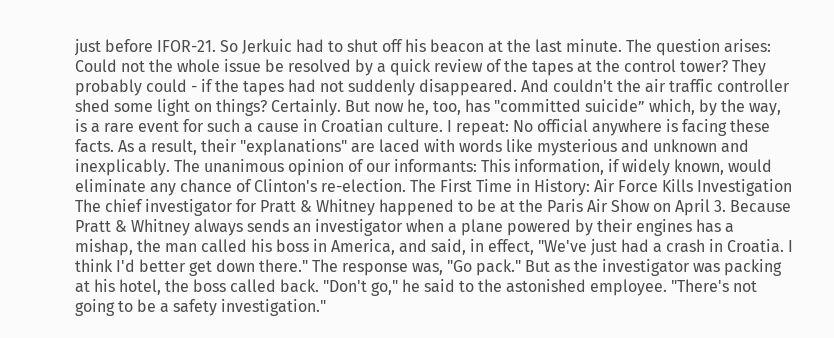just before IFOR-21. So Jerkuic had to shut off his beacon at the last minute. The question arises: Could not the whole issue be resolved by a quick review of the tapes at the control tower? They probably could - if the tapes had not suddenly disappeared. And couldn't the air traffic controller shed some light on things? Certainly. But now he, too, has "committed suicide” which, by the way, is a rare event for such a cause in Croatian culture. I repeat: No official anywhere is facing these facts. As a result, their "explanations" are laced with words like mysterious and unknown and inexplicably. The unanimous opinion of our informants: This information, if widely known, would eliminate any chance of Clinton's re-election. The First Time in History: Air Force Kills Investigation The chief investigator for Pratt & Whitney happened to be at the Paris Air Show on April 3. Because Pratt & Whitney always sends an investigator when a plane powered by their engines has a mishap, the man called his boss in America, and said, in effect, "We've just had a crash in Croatia. I think I'd better get down there." The response was, "Go pack." But as the investigator was packing at his hotel, the boss called back. "Don't go," he said to the astonished employee. "There's not going to be a safety investigation."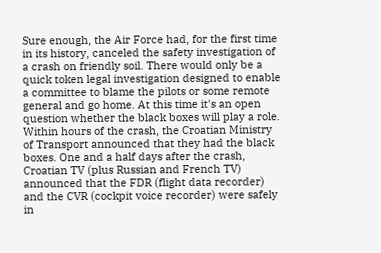Sure enough, the Air Force had, for the first time in its history, canceled the safety investigation of a crash on friendly soil. There would only be a quick token legal investigation designed to enable a committee to blame the pilots or some remote general and go home. At this time it's an open question whether the black boxes will play a role. Within hours of the crash, the Croatian Ministry of Transport announced that they had the black boxes. One and a half days after the crash, Croatian TV (plus Russian and French TV) announced that the FDR (flight data recorder) and the CVR (cockpit voice recorder) were safely in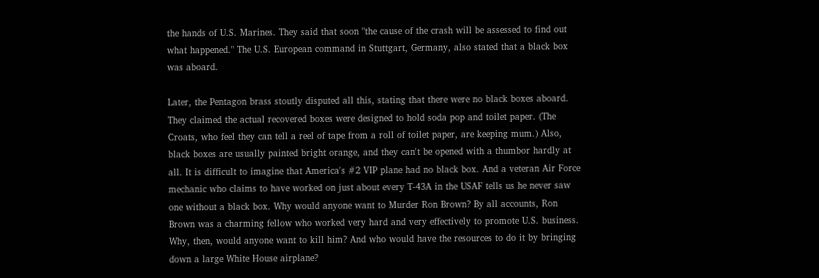the hands of U.S. Marines. They said that soon "the cause of the crash will be assessed to find out what happened." The U.S. European command in Stuttgart, Germany, also stated that a black box was aboard.

Later, the Pentagon brass stoutly disputed all this, stating that there were no black boxes aboard. They claimed the actual recovered boxes were designed to hold soda pop and toilet paper. (The Croats, who feel they can tell a reel of tape from a roll of toilet paper, are keeping mum.) Also, black boxes are usually painted bright orange, and they can't be opened with a thumbor hardly at all. It is difficult to imagine that America's #2 VIP plane had no black box. And a veteran Air Force mechanic who claims to have worked on just about every T-43A in the USAF tells us he never saw one without a black box. Why would anyone want to Murder Ron Brown? By all accounts, Ron Brown was a charming fellow who worked very hard and very effectively to promote U.S. business. Why, then, would anyone want to kill him? And who would have the resources to do it by bringing down a large White House airplane?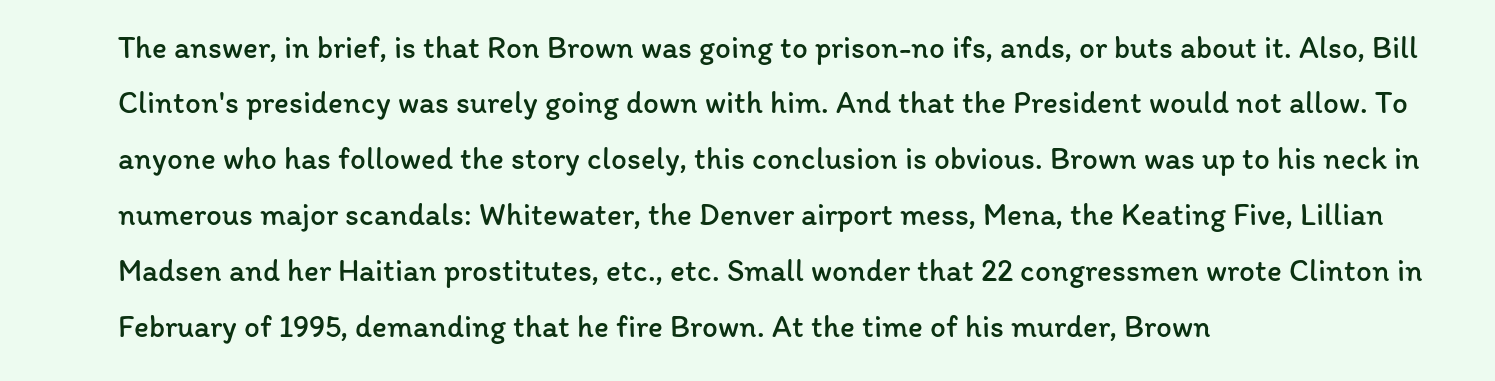The answer, in brief, is that Ron Brown was going to prison-no ifs, ands, or buts about it. Also, Bill Clinton's presidency was surely going down with him. And that the President would not allow. To anyone who has followed the story closely, this conclusion is obvious. Brown was up to his neck in numerous major scandals: Whitewater, the Denver airport mess, Mena, the Keating Five, Lillian Madsen and her Haitian prostitutes, etc., etc. Small wonder that 22 congressmen wrote Clinton in February of 1995, demanding that he fire Brown. At the time of his murder, Brown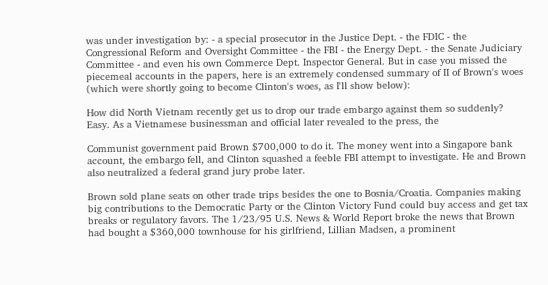was under investigation by: - a special prosecutor in the Justice Dept. - the FDIC - the Congressional Reform and Oversight Committee - the FBI - the Energy Dept. - the Senate Judiciary Committee - and even his own Commerce Dept. Inspector General. But in case you missed the piecemeal accounts in the papers, here is an extremely condensed summary of II of Brown's woes (which were shortly going to become Clinton's woes, as I'll show below):

How did North Vietnam recently get us to drop our trade embargo against them so suddenly? Easy. As a Vietnamese businessman and official later revealed to the press, the

Communist government paid Brown $700,000 to do it. The money went into a Singapore bank account, the embargo fell, and Clinton squashed a feeble FBI attempt to investigate. He and Brown also neutralized a federal grand jury probe later.

Brown sold plane seats on other trade trips besides the one to Bosnia/Croatia. Companies making big contributions to the Democratic Party or the Clinton Victory Fund could buy access and get tax breaks or regulatory favors. The 1/23/95 U.S. News & World Report broke the news that Brown had bought a $360,000 townhouse for his girlfriend, Lillian Madsen, a prominent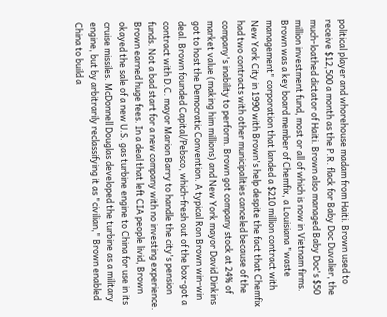political player and whorehouse madam from Haiti. Brown used to receive $12,500 a month as the P.R. flack for Baby Doc Duvalier, the much-loathed dictator of Haiti. Brown also managed Baby Doc's $50 million investment fund, most or all of which is now in Vietnam firms. Brown was a key board member of Chemfix, a Louisiana "waste management" corporation that landed a $210 million contract with New York City in 1990 with Brown's help despite the fact that Chemfix had two contracts with other municipalities canceled because of the company's inability to perform. Brown got company stock at 24% of market value (making him millions) and New York mayor David Dinkins got to host the Democratic Convention. A typical Ron Brown win-win deal. Brown founded Capital/Pebsco, which-fresh out of the box-got a contract with D.C. mayor Marion Barry to handle the city's pension funds. Not a bad start for a new company with no investing experience. Brown earned huge fees. In a deal that left CIA people livid, Brown okayed the sale of a new U.S. gas turbine engine to China for use in its cruise missiles. McDonnell Douglas developed the turbine as a military engine, but by arbitrarily reclassifying it as "civilian," Brown enabled China to build a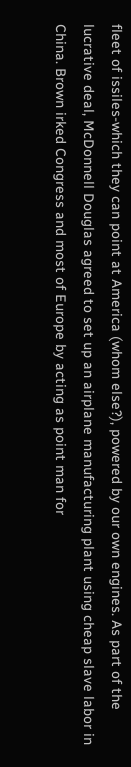fleet of issiles-which they can point at America (whom else?), powered by our own engines. As part of the lucrative deal, McDonnell Douglas agreed to set up an airplane manufacturing plant using cheap slave labor in China. Brown irked Congress and most of Europe by acting as point man for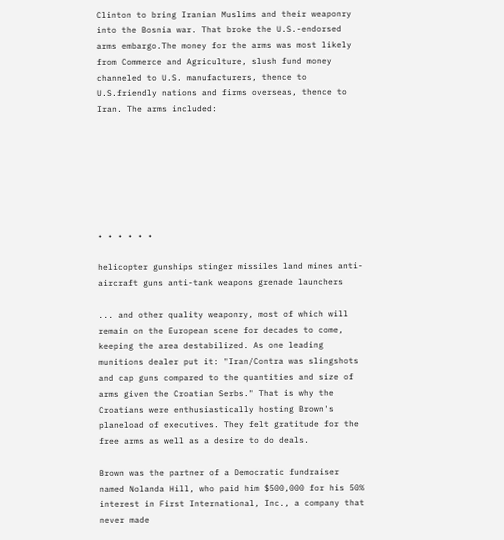Clinton to bring Iranian Muslims and their weaponry into the Bosnia war. That broke the U.S.-endorsed arms embargo.The money for the arms was most likely from Commerce and Agriculture, slush fund money channeled to U.S. manufacturers, thence to U.S.friendly nations and firms overseas, thence to Iran. The arms included:







• • • • • •

helicopter gunships stinger missiles land mines anti-aircraft guns anti-tank weapons grenade launchers

... and other quality weaponry, most of which will remain on the European scene for decades to come, keeping the area destabilized. As one leading munitions dealer put it: "Iran/Contra was slingshots and cap guns compared to the quantities and size of arms given the Croatian Serbs." That is why the Croatians were enthusiastically hosting Brown's planeload of executives. They felt gratitude for the free arms as well as a desire to do deals.

Brown was the partner of a Democratic fundraiser named Nolanda Hill, who paid him $500,000 for his 50% interest in First International, Inc., a company that never made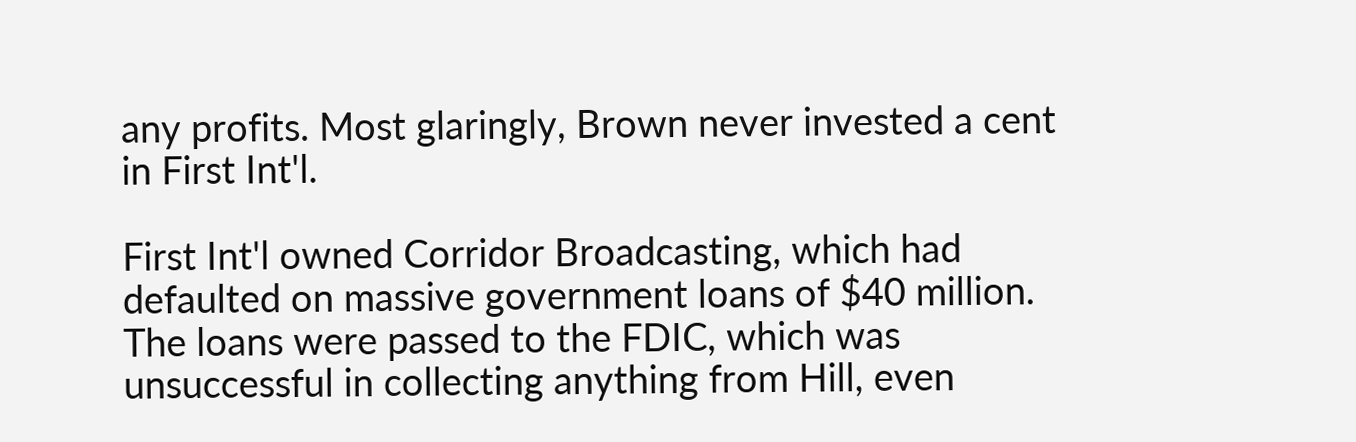any profits. Most glaringly, Brown never invested a cent in First Int'l.

First Int'l owned Corridor Broadcasting, which had defaulted on massive government loans of $40 million. The loans were passed to the FDIC, which was unsuccessful in collecting anything from Hill, even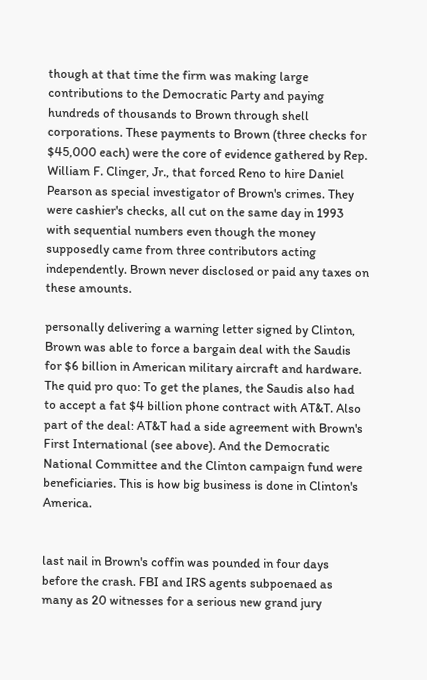though at that time the firm was making large contributions to the Democratic Party and paying hundreds of thousands to Brown through shell corporations. These payments to Brown (three checks for $45,000 each) were the core of evidence gathered by Rep. William F. Clinger, Jr., that forced Reno to hire Daniel Pearson as special investigator of Brown's crimes. They were cashier's checks, all cut on the same day in 1993 with sequential numbers even though the money supposedly came from three contributors acting independently. Brown never disclosed or paid any taxes on these amounts.

personally delivering a warning letter signed by Clinton, Brown was able to force a bargain deal with the Saudis for $6 billion in American military aircraft and hardware. The quid pro quo: To get the planes, the Saudis also had to accept a fat $4 billion phone contract with AT&T. Also part of the deal: AT&T had a side agreement with Brown's First International (see above). And the Democratic National Committee and the Clinton campaign fund were beneficiaries. This is how big business is done in Clinton's America.


last nail in Brown's coffin was pounded in four days before the crash. FBI and IRS agents subpoenaed as many as 20 witnesses for a serious new grand jury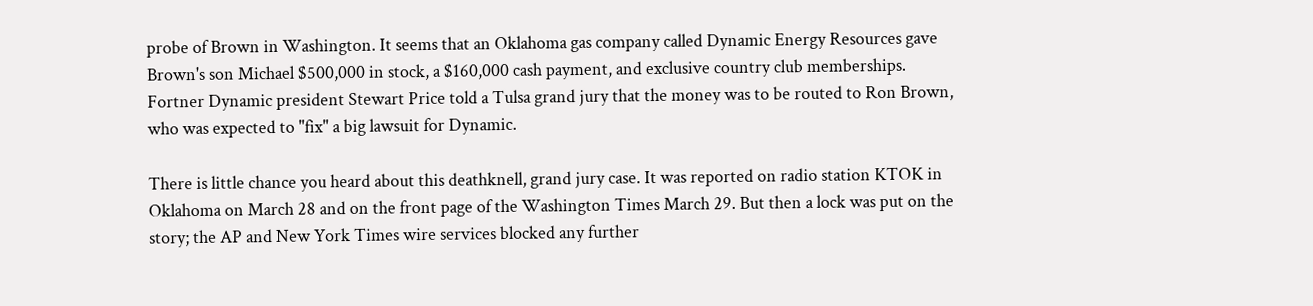probe of Brown in Washington. It seems that an Oklahoma gas company called Dynamic Energy Resources gave Brown's son Michael $500,000 in stock, a $160,000 cash payment, and exclusive country club memberships. Fortner Dynamic president Stewart Price told a Tulsa grand jury that the money was to be routed to Ron Brown, who was expected to "fix" a big lawsuit for Dynamic.

There is little chance you heard about this deathknell, grand jury case. It was reported on radio station KTOK in Oklahoma on March 28 and on the front page of the Washington Times March 29. But then a lock was put on the story; the AP and New York Times wire services blocked any further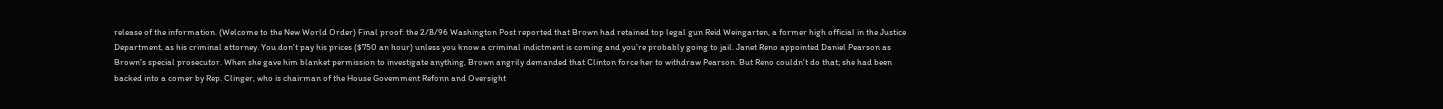release of the information. (Welcome to the New World Order) Final proof: the 2/8/96 Washington Post reported that Brown had retained top legal gun Reid Weingarten, a former high official in the Justice Department, as his criminal attorney. You don't pay his prices ($750 an hour) unless you know a criminal indictment is coming and you're probably going to jail. Janet Reno appointed Daniel Pearson as Brown's special prosecutor. When she gave him blanket permission to investigate anything, Brown angrily demanded that Clinton force her to withdraw Pearson. But Reno couldn't do that; she had been backed into a comer by Rep. Clinger, who is chairman of the House Govemment Refonn and Oversight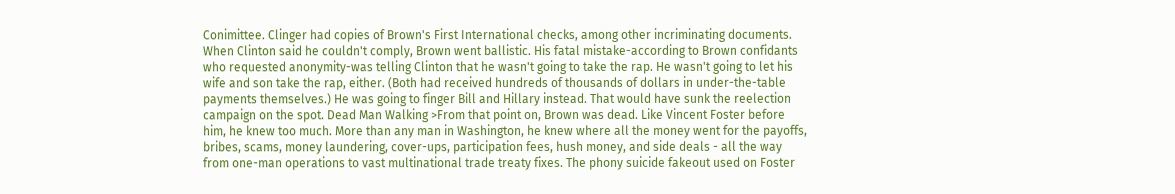Conimittee. Clinger had copies of Brown's First International checks, among other incriminating documents. When Clinton said he couldn't comply, Brown went ballistic. His fatal mistake-according to Brown confidants who requested anonymity-was telling Clinton that he wasn't going to take the rap. He wasn't going to let his wife and son take the rap, either. (Both had received hundreds of thousands of dollars in under-the-table payments themselves.) He was going to finger Bill and Hillary instead. That would have sunk the reelection campaign on the spot. Dead Man Walking >From that point on, Brown was dead. Like Vincent Foster before him, he knew too much. More than any man in Washington, he knew where all the money went for the payoffs, bribes, scams, money laundering, cover-ups, participation fees, hush money, and side deals - all the way from one-man operations to vast multinational trade treaty fixes. The phony suicide fakeout used on Foster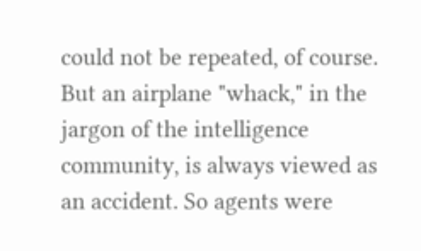could not be repeated, of course. But an airplane "whack," in the jargon of the intelligence community, is always viewed as an accident. So agents were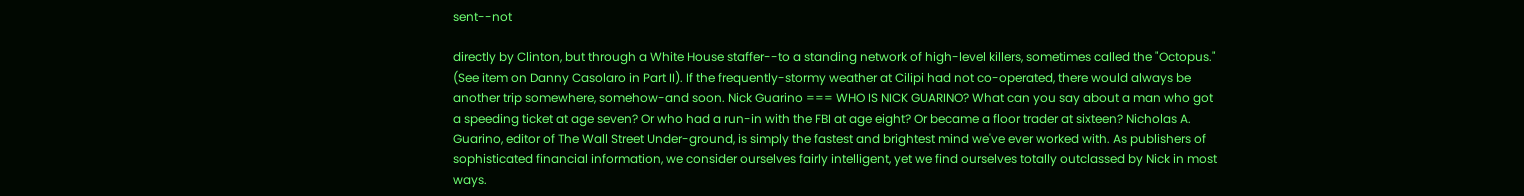sent--not

directly by Clinton, but through a White House staffer--to a standing network of high-level killers, sometimes called the "Octopus." (See item on Danny Casolaro in Part II). If the frequently-stormy weather at Cilipi had not co-operated, there would always be another trip somewhere, somehow-and soon. Nick Guarino === WHO IS NICK GUARINO? What can you say about a man who got a speeding ticket at age seven? Or who had a run-in with the FBI at age eight? Or became a floor trader at sixteen? Nicholas A. Guarino, editor of The Wall Street Under-ground, is simply the fastest and brightest mind we've ever worked with. As publishers of sophisticated financial information, we consider ourselves fairly intelligent, yet we find ourselves totally outclassed by Nick in most ways.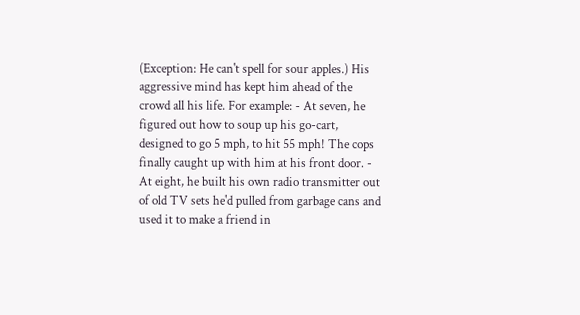(Exception: He can't spell for sour apples.) His aggressive mind has kept him ahead of the crowd all his life. For example: - At seven, he figured out how to soup up his go-cart, designed to go 5 mph, to hit 55 mph! The cops finally caught up with him at his front door. - At eight, he built his own radio transmitter out of old TV sets he'd pulled from garbage cans and used it to make a friend in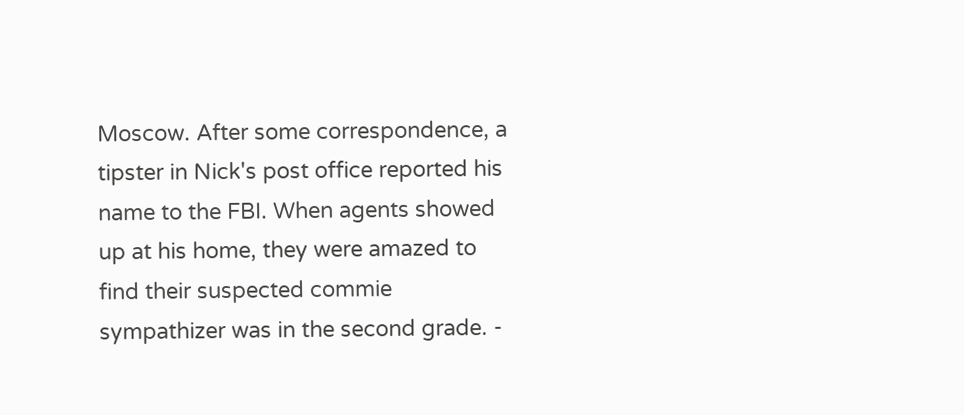Moscow. After some correspondence, a tipster in Nick's post office reported his name to the FBI. When agents showed up at his home, they were amazed to find their suspected commie sympathizer was in the second grade. -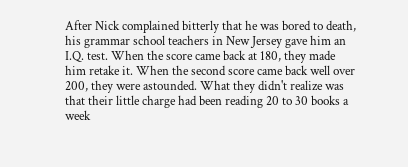After Nick complained bitterly that he was bored to death, his grammar school teachers in New Jersey gave him an I.Q. test. When the score came back at 180, they made him retake it. When the second score came back well over 200, they were astounded. What they didn't realize was that their little charge had been reading 20 to 30 books a week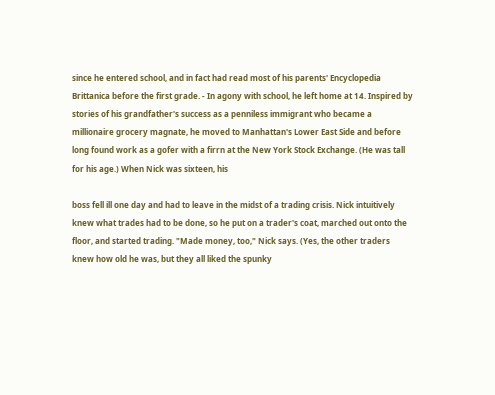since he entered school, and in fact had read most of his parents' Encyclopedia Brittanica before the first grade. - In agony with school, he left home at 14. Inspired by stories of his grandfather's success as a penniless immigrant who became a millionaire grocery magnate, he moved to Manhattan's Lower East Side and before long found work as a gofer with a firrn at the New York Stock Exchange. (He was tall for his age.) When Nick was sixteen, his

boss fell ill one day and had to leave in the midst of a trading crisis. Nick intuitively knew what trades had to be done, so he put on a trader's coat, marched out onto the floor, and started trading. "Made money, too," Nick says. (Yes, the other traders knew how old he was, but they all liked the spunky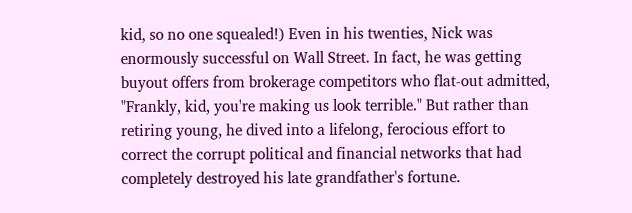kid, so no one squealed!) Even in his twenties, Nick was enormously successful on Wall Street. In fact, he was getting buyout offers from brokerage competitors who flat-out admitted, "Frankly, kid, you're making us look terrible." But rather than retiring young, he dived into a lifelong, ferocious effort to correct the corrupt political and financial networks that had completely destroyed his late grandfather's fortune.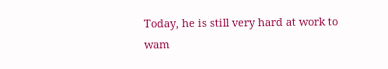Today, he is still very hard at work to wam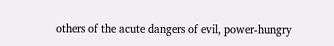others of the acute dangers of evil, power-hungry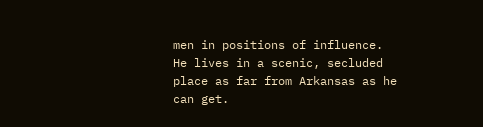men in positions of influence. He lives in a scenic, secluded place as far from Arkansas as he can get.